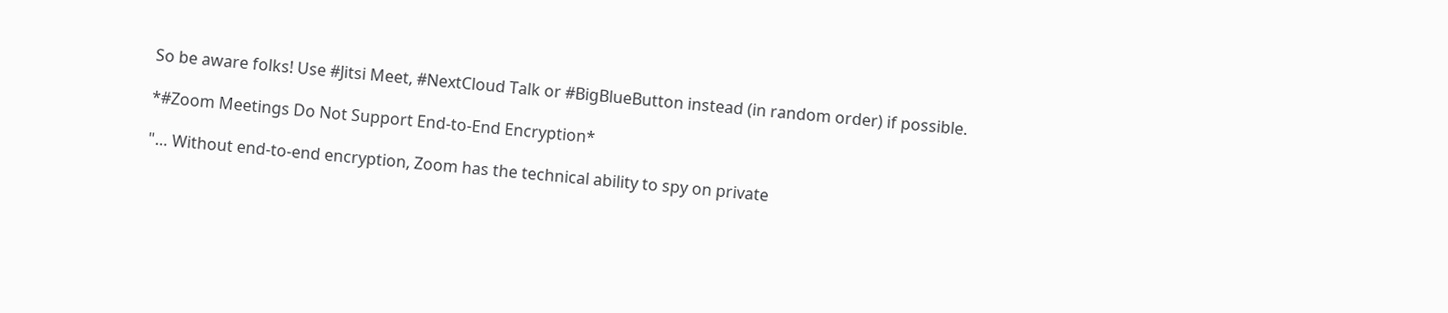So be aware folks! Use #Jitsi Meet, #NextCloud Talk or #BigBlueButton instead (in random order) if possible.

*#Zoom Meetings Do Not Support End-to-End Encryption*

"… Without end-to-end encryption, Zoom has the technical ability to spy on private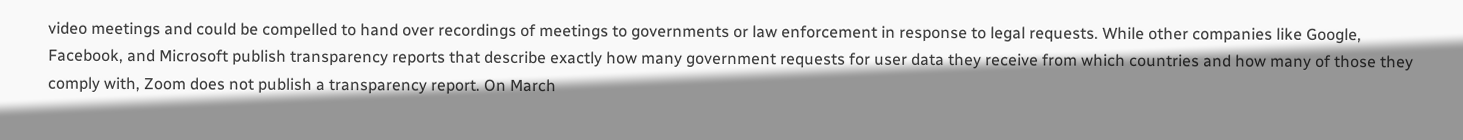video meetings and could be compelled to hand over recordings of meetings to governments or law enforcement in response to legal requests. While other companies like Google, Facebook, and Microsoft publish transparency reports that describe exactly how many government requests for user data they receive from which countries and how many of those they comply with, Zoom does not publish a transparency report. On March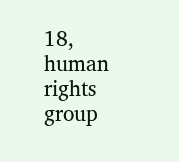18, human rights group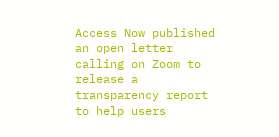Access Now published an open letter calling on Zoom to release a transparency report to help users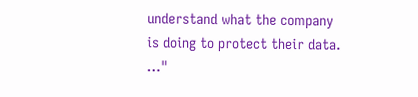understand what the company is doing to protect their data. …"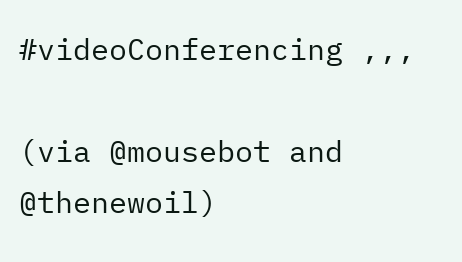#videoConferencing ,,,

(via @mousebot and @thenewoil)